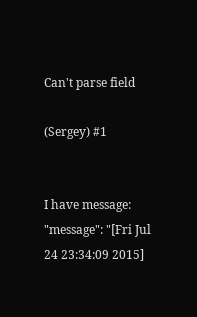Can't parse field

(Sergey) #1


I have message:
"message": "[Fri Jul 24 23:34:09 2015]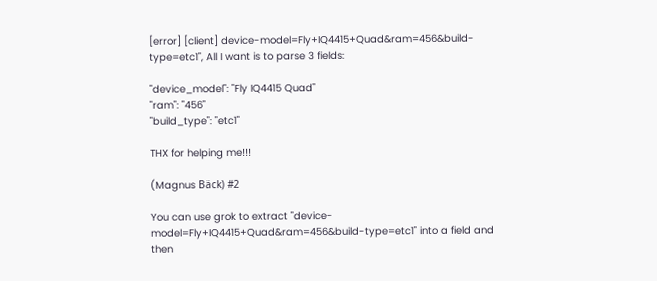[error] [client] device-model=Fly+IQ4415+Quad&ram=456&build-type=etc1", All I want is to parse 3 fields:

"device_model": "Fly IQ4415 Quad"
"ram": "456"
"build_type": "etc1"

THX for helping me!!!

(Magnus Bäck) #2

You can use grok to extract "device-model=Fly+IQ4415+Quad&ram=456&build-type=etc1" into a field and then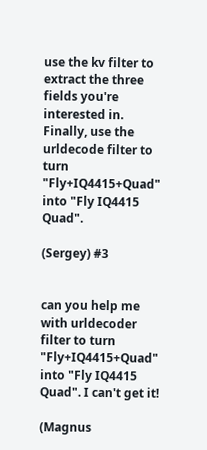use the kv filter to extract the three fields you're interested in. Finally, use the urldecode filter to turn "Fly+IQ4415+Quad" into "Fly IQ4415 Quad".

(Sergey) #3


can you help me with urldecoder filter to turn "Fly+IQ4415+Quad" into "Fly IQ4415 Quad". I can't get it!

(Magnus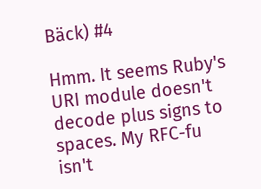Bäck) #4

Hmm. It seems Ruby's URI module doesn't decode plus signs to spaces. My RFC-fu isn't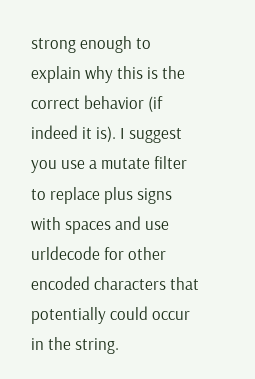strong enough to explain why this is the correct behavior (if indeed it is). I suggest you use a mutate filter to replace plus signs with spaces and use urldecode for other encoded characters that potentially could occur in the string.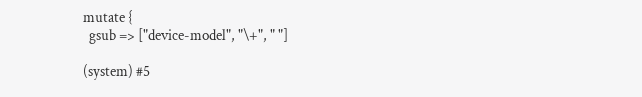mutate {
  gsub => ["device-model", "\+", " "]

(system) #5